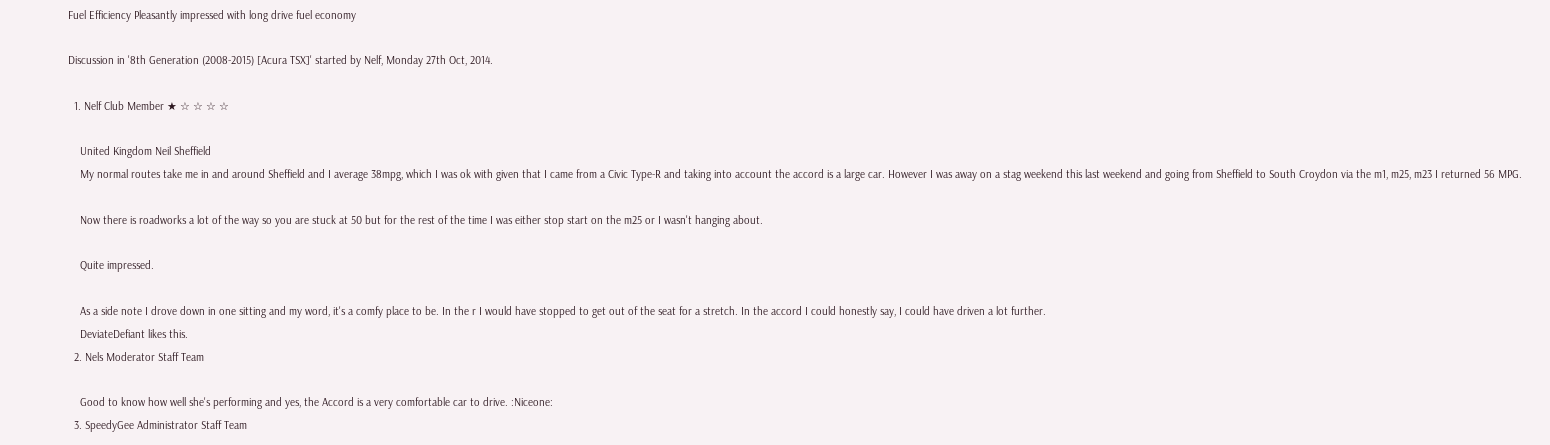Fuel Efficiency Pleasantly impressed with long drive fuel economy

Discussion in '8th Generation (2008-2015) [Acura TSX]' started by Nelf, Monday 27th Oct, 2014.

  1. Nelf Club Member ★ ☆ ☆ ☆ ☆

    United Kingdom Neil Sheffield
    My normal routes take me in and around Sheffield and I average 38mpg, which I was ok with given that I came from a Civic Type-R and taking into account the accord is a large car. However I was away on a stag weekend this last weekend and going from Sheffield to South Croydon via the m1, m25, m23 I returned 56 MPG.

    Now there is roadworks a lot of the way so you are stuck at 50 but for the rest of the time I was either stop start on the m25 or I wasn't hanging about.

    Quite impressed.

    As a side note I drove down in one sitting and my word, it's a comfy place to be. In the r I would have stopped to get out of the seat for a stretch. In the accord I could honestly say, I could have driven a lot further.
    DeviateDefiant likes this.
  2. Nels Moderator Staff Team

    Good to know how well she's performing and yes, the Accord is a very comfortable car to drive. :Niceone:
  3. SpeedyGee Administrator Staff Team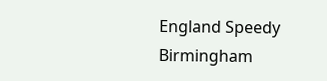England Speedy Birmingham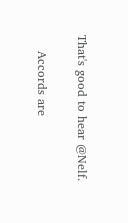That's good to hear @Nelf.

    Accords are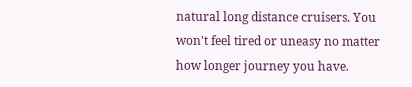natural long distance cruisers. You won't feel tired or uneasy no matter how longer journey you have.